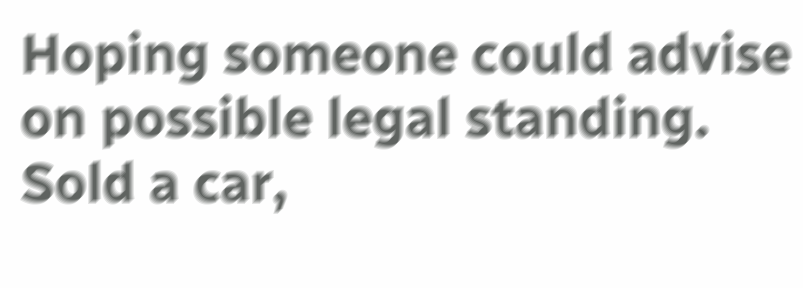Hoping someone could advise on possible legal standing.
Sold a car,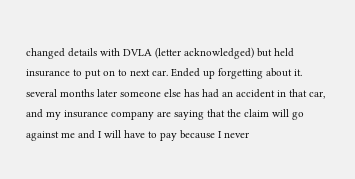changed details with DVLA (letter acknowledged) but held insurance to put on to next car. Ended up forgetting about it. several months later someone else has had an accident in that car, and my insurance company are saying that the claim will go against me and I will have to pay because I never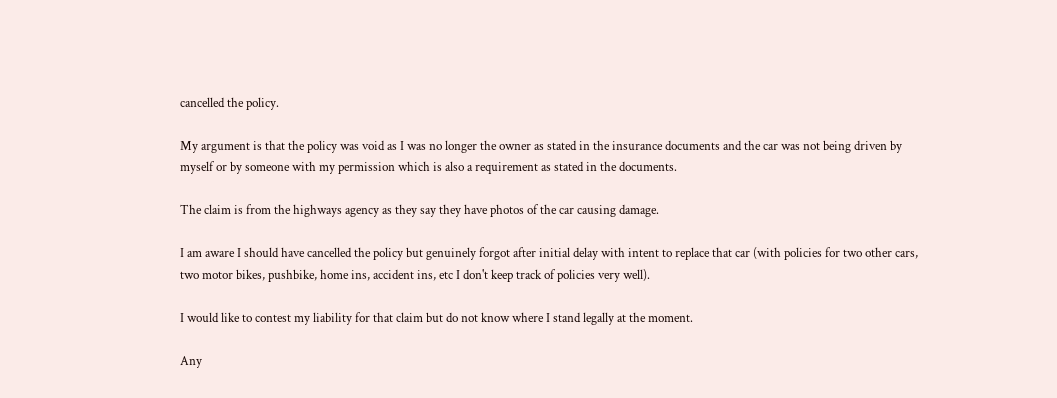cancelled the policy.

My argument is that the policy was void as I was no longer the owner as stated in the insurance documents and the car was not being driven by myself or by someone with my permission which is also a requirement as stated in the documents.

The claim is from the highways agency as they say they have photos of the car causing damage.

I am aware I should have cancelled the policy but genuinely forgot after initial delay with intent to replace that car (with policies for two other cars, two motor bikes, pushbike, home ins, accident ins, etc I don't keep track of policies very well).

I would like to contest my liability for that claim but do not know where I stand legally at the moment.

Any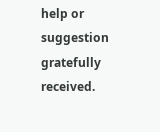help or suggestion gratefully received.